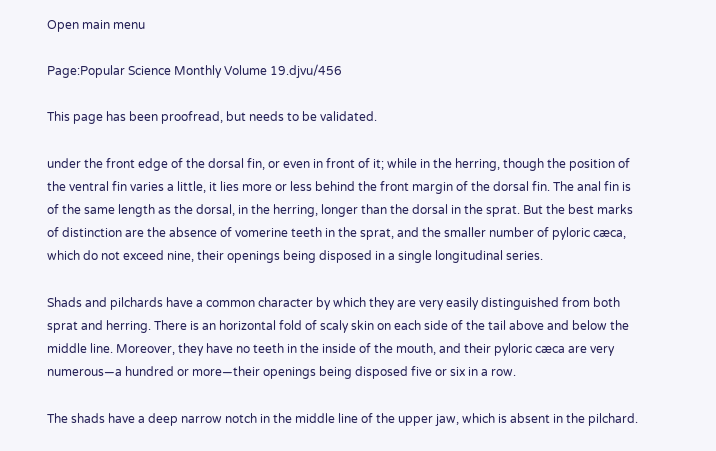Open main menu

Page:Popular Science Monthly Volume 19.djvu/456

This page has been proofread, but needs to be validated.

under the front edge of the dorsal fin, or even in front of it; while in the herring, though the position of the ventral fin varies a little, it lies more or less behind the front margin of the dorsal fin. The anal fin is of the same length as the dorsal, in the herring, longer than the dorsal in the sprat. But the best marks of distinction are the absence of vomerine teeth in the sprat, and the smaller number of pyloric cæca, which do not exceed nine, their openings being disposed in a single longitudinal series.

Shads and pilchards have a common character by which they are very easily distinguished from both sprat and herring. There is an horizontal fold of scaly skin on each side of the tail above and below the middle line. Moreover, they have no teeth in the inside of the mouth, and their pyloric cæca are very numerous—a hundred or more—their openings being disposed five or six in a row.

The shads have a deep narrow notch in the middle line of the upper jaw, which is absent in the pilchard.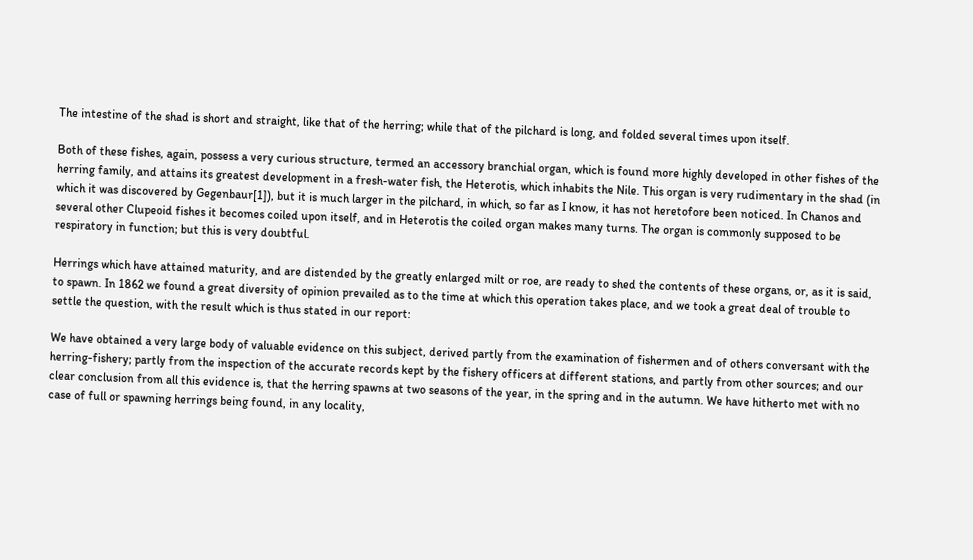The intestine of the shad is short and straight, like that of the herring; while that of the pilchard is long, and folded several times upon itself.

Both of these fishes, again, possess a very curious structure, termed an accessory branchial organ, which is found more highly developed in other fishes of the herring family, and attains its greatest development in a fresh-water fish, the Heterotis, which inhabits the Nile. This organ is very rudimentary in the shad (in which it was discovered by Gegenbaur[1]), but it is much larger in the pilchard, in which, so far as I know, it has not heretofore been noticed. In Chanos and several other Clupeoid fishes it becomes coiled upon itself, and in Heterotis the coiled organ makes many turns. The organ is commonly supposed to be respiratory in function; but this is very doubtful.

Herrings which have attained maturity, and are distended by the greatly enlarged milt or roe, are ready to shed the contents of these organs, or, as it is said, to spawn. In 1862 we found a great diversity of opinion prevailed as to the time at which this operation takes place, and we took a great deal of trouble to settle the question, with the result which is thus stated in our report:

We have obtained a very large body of valuable evidence on this subject, derived partly from the examination of fishermen and of others conversant with the herring-fishery; partly from the inspection of the accurate records kept by the fishery officers at different stations, and partly from other sources; and our clear conclusion from all this evidence is, that the herring spawns at two seasons of the year, in the spring and in the autumn. We have hitherto met with no case of full or spawning herrings being found, in any locality,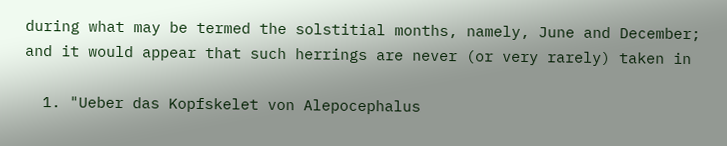during what may be termed the solstitial months, namely, June and December; and it would appear that such herrings are never (or very rarely) taken in

  1. "Ueber das Kopfskelet von Alepocephalus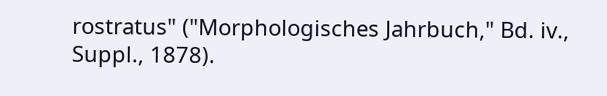rostratus" ("Morphologisches Jahrbuch," Bd. iv., Suppl., 1878).